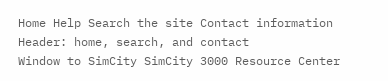Home Help Search the site Contact information
Header: home, search, and contact
Window to SimCity SimCity 3000 Resource Center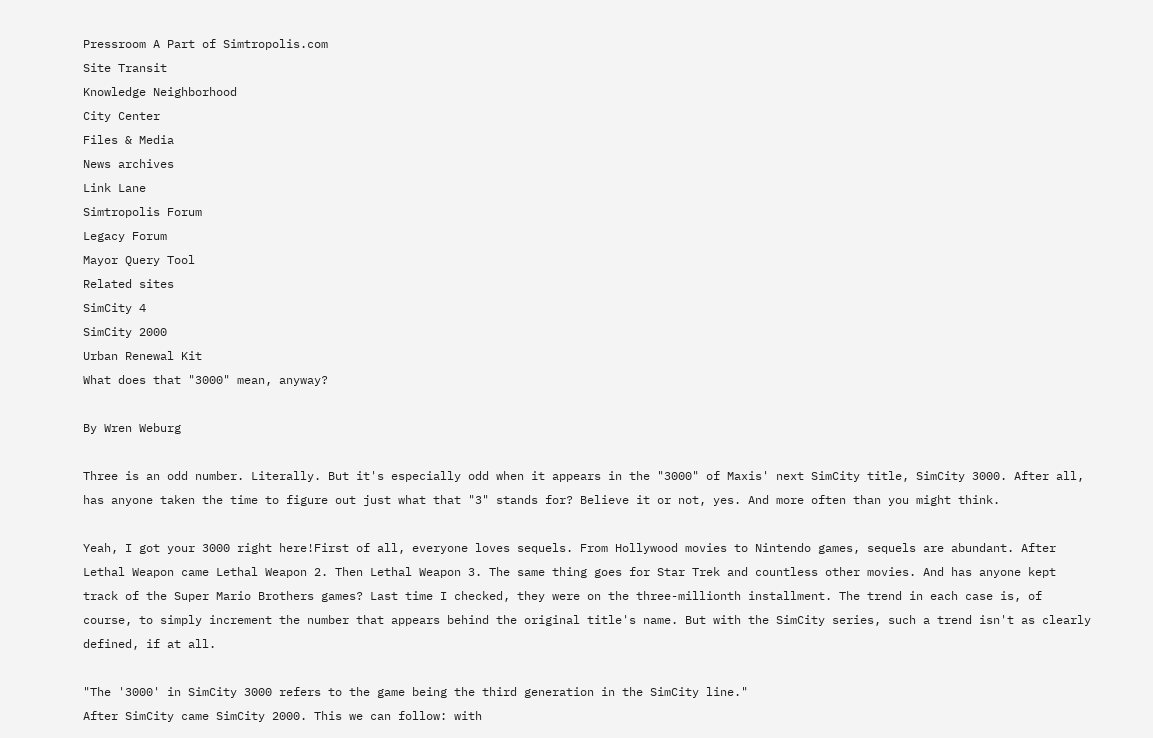Pressroom A Part of Simtropolis.com
Site Transit
Knowledge Neighborhood
City Center
Files & Media
News archives
Link Lane
Simtropolis Forum
Legacy Forum
Mayor Query Tool
Related sites
SimCity 4
SimCity 2000
Urban Renewal Kit
What does that "3000" mean, anyway?

By Wren Weburg

Three is an odd number. Literally. But it's especially odd when it appears in the "3000" of Maxis' next SimCity title, SimCity 3000. After all, has anyone taken the time to figure out just what that "3" stands for? Believe it or not, yes. And more often than you might think.

Yeah, I got your 3000 right here!First of all, everyone loves sequels. From Hollywood movies to Nintendo games, sequels are abundant. After Lethal Weapon came Lethal Weapon 2. Then Lethal Weapon 3. The same thing goes for Star Trek and countless other movies. And has anyone kept track of the Super Mario Brothers games? Last time I checked, they were on the three-millionth installment. The trend in each case is, of course, to simply increment the number that appears behind the original title's name. But with the SimCity series, such a trend isn't as clearly defined, if at all.

"The '3000' in SimCity 3000 refers to the game being the third generation in the SimCity line."
After SimCity came SimCity 2000. This we can follow: with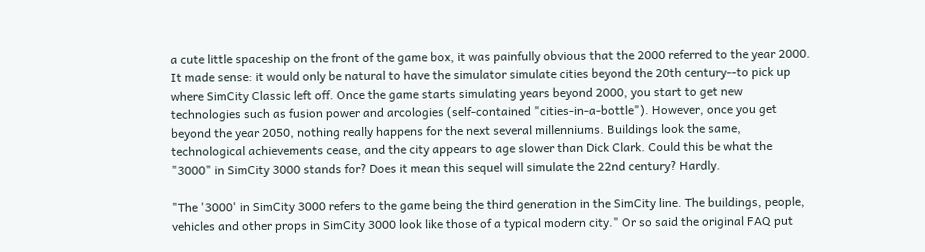a cute little spaceship on the front of the game box, it was painfully obvious that the 2000 referred to the year 2000. It made sense: it would only be natural to have the simulator simulate cities beyond the 20th century--to pick up where SimCity Classic left off. Once the game starts simulating years beyond 2000, you start to get new technologies such as fusion power and arcologies (self-contained "cities-in-a-bottle"). However, once you get beyond the year 2050, nothing really happens for the next several millenniums. Buildings look the same, technological achievements cease, and the city appears to age slower than Dick Clark. Could this be what the "3000" in SimCity 3000 stands for? Does it mean this sequel will simulate the 22nd century? Hardly.

"The '3000' in SimCity 3000 refers to the game being the third generation in the SimCity line. The buildings, people, vehicles and other props in SimCity 3000 look like those of a typical modern city." Or so said the original FAQ put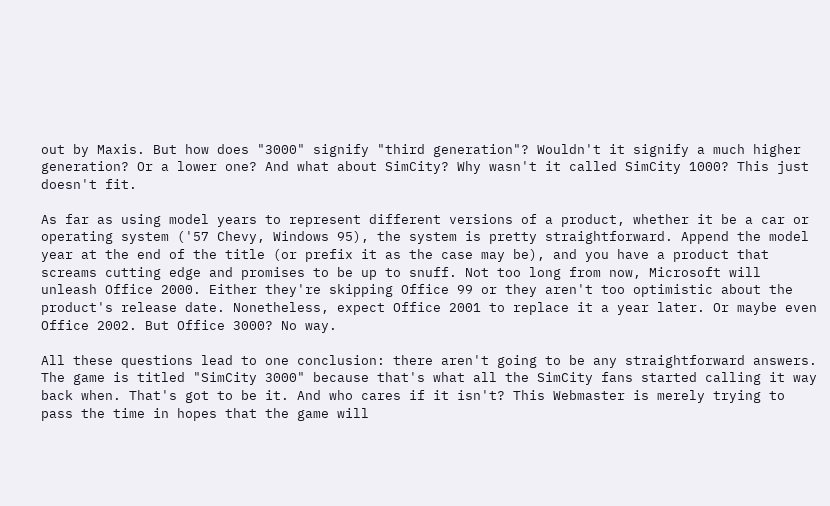out by Maxis. But how does "3000" signify "third generation"? Wouldn't it signify a much higher generation? Or a lower one? And what about SimCity? Why wasn't it called SimCity 1000? This just doesn't fit.

As far as using model years to represent different versions of a product, whether it be a car or operating system ('57 Chevy, Windows 95), the system is pretty straightforward. Append the model year at the end of the title (or prefix it as the case may be), and you have a product that screams cutting edge and promises to be up to snuff. Not too long from now, Microsoft will unleash Office 2000. Either they're skipping Office 99 or they aren't too optimistic about the product's release date. Nonetheless, expect Office 2001 to replace it a year later. Or maybe even Office 2002. But Office 3000? No way.

All these questions lead to one conclusion: there aren't going to be any straightforward answers. The game is titled "SimCity 3000" because that's what all the SimCity fans started calling it way back when. That's got to be it. And who cares if it isn't? This Webmaster is merely trying to pass the time in hopes that the game will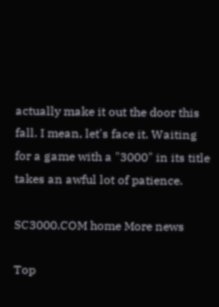actually make it out the door this fall. I mean, let's face it. Waiting for a game with a "3000" in its title takes an awful lot of patience.

SC3000.COM home More news

Top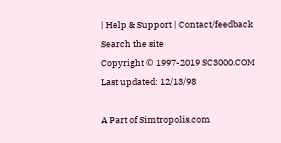| Help & Support | Contact/feedback
Search the site
Copyright © 1997-2019 SC3000.COM
Last updated: 12/13/98

A Part of Simtropolis.com